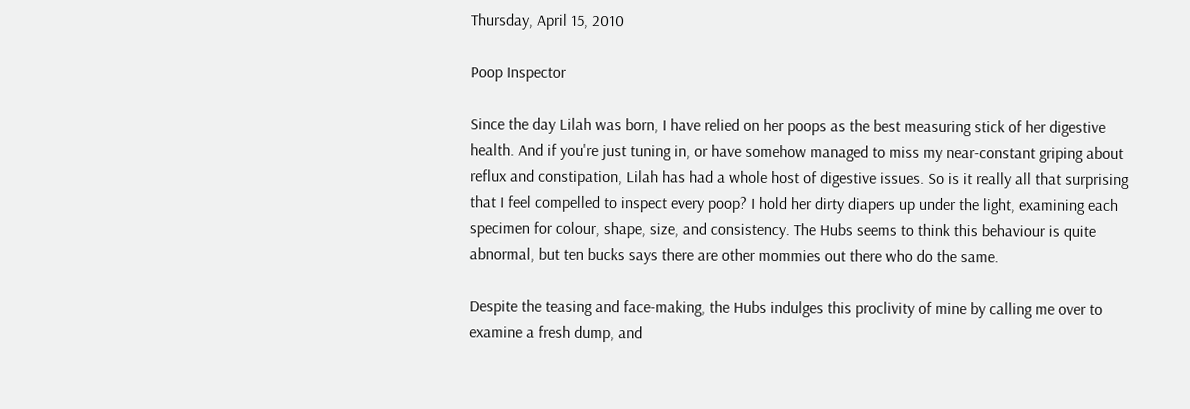Thursday, April 15, 2010

Poop Inspector

Since the day Lilah was born, I have relied on her poops as the best measuring stick of her digestive health. And if you're just tuning in, or have somehow managed to miss my near-constant griping about reflux and constipation, Lilah has had a whole host of digestive issues. So is it really all that surprising that I feel compelled to inspect every poop? I hold her dirty diapers up under the light, examining each specimen for colour, shape, size, and consistency. The Hubs seems to think this behaviour is quite abnormal, but ten bucks says there are other mommies out there who do the same.

Despite the teasing and face-making, the Hubs indulges this proclivity of mine by calling me over to examine a fresh dump, and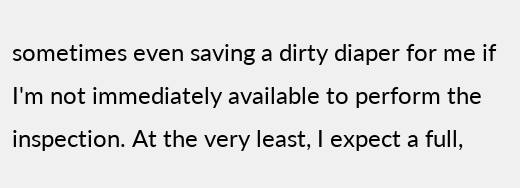sometimes even saving a dirty diaper for me if I'm not immediately available to perform the inspection. At the very least, I expect a full,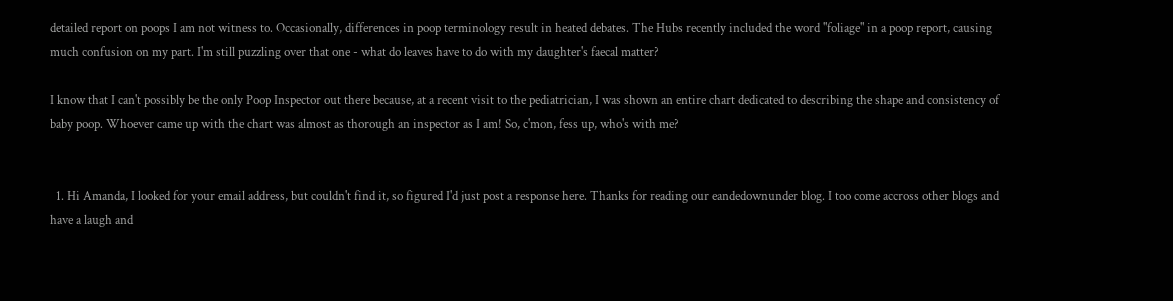detailed report on poops I am not witness to. Occasionally, differences in poop terminology result in heated debates. The Hubs recently included the word "foliage" in a poop report, causing much confusion on my part. I'm still puzzling over that one - what do leaves have to do with my daughter's faecal matter?

I know that I can't possibly be the only Poop Inspector out there because, at a recent visit to the pediatrician, I was shown an entire chart dedicated to describing the shape and consistency of baby poop. Whoever came up with the chart was almost as thorough an inspector as I am! So, c'mon, fess up, who's with me?


  1. Hi Amanda, I looked for your email address, but couldn't find it, so figured I'd just post a response here. Thanks for reading our eandedownunder blog. I too come accross other blogs and have a laugh and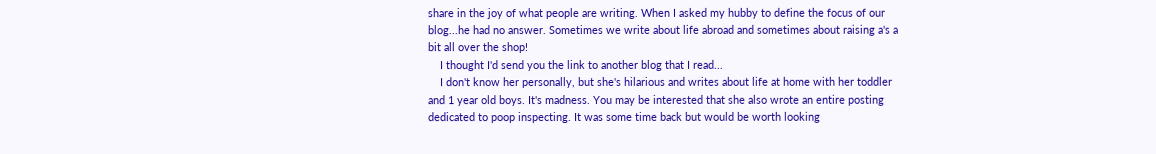share in the joy of what people are writing. When I asked my hubby to define the focus of our blog...he had no answer. Sometimes we write about life abroad and sometimes about raising a's a bit all over the shop!
    I thought I'd send you the link to another blog that I read...
    I don't know her personally, but she's hilarious and writes about life at home with her toddler and 1 year old boys. It's madness. You may be interested that she also wrote an entire posting dedicated to poop inspecting. It was some time back but would be worth looking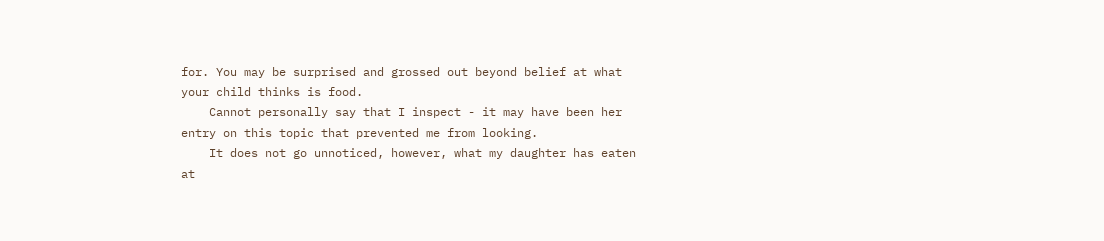for. You may be surprised and grossed out beyond belief at what your child thinks is food.
    Cannot personally say that I inspect - it may have been her entry on this topic that prevented me from looking.
    It does not go unnoticed, however, what my daughter has eaten at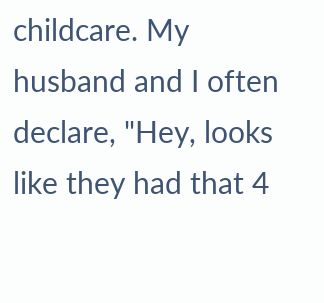childcare. My husband and I often declare, "Hey, looks like they had that 4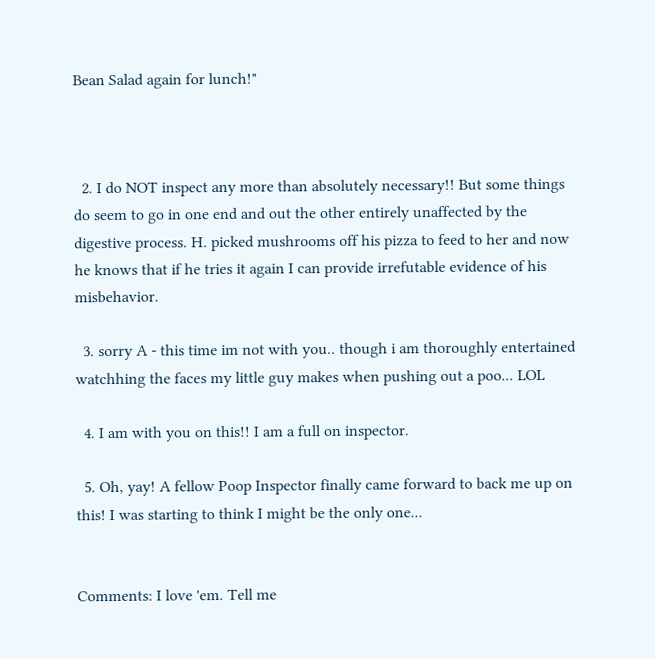Bean Salad again for lunch!"



  2. I do NOT inspect any more than absolutely necessary!! But some things do seem to go in one end and out the other entirely unaffected by the digestive process. H. picked mushrooms off his pizza to feed to her and now he knows that if he tries it again I can provide irrefutable evidence of his misbehavior.

  3. sorry A - this time im not with you.. though i am thoroughly entertained watchhing the faces my little guy makes when pushing out a poo... LOL

  4. I am with you on this!! I am a full on inspector.

  5. Oh, yay! A fellow Poop Inspector finally came forward to back me up on this! I was starting to think I might be the only one...


Comments: I love 'em. Tell me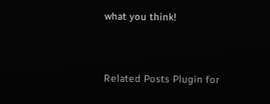what you think!


Related Posts Plugin for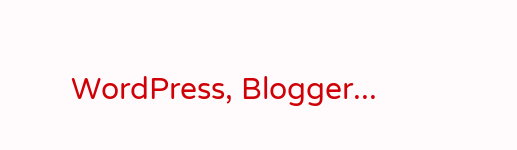WordPress, Blogger...